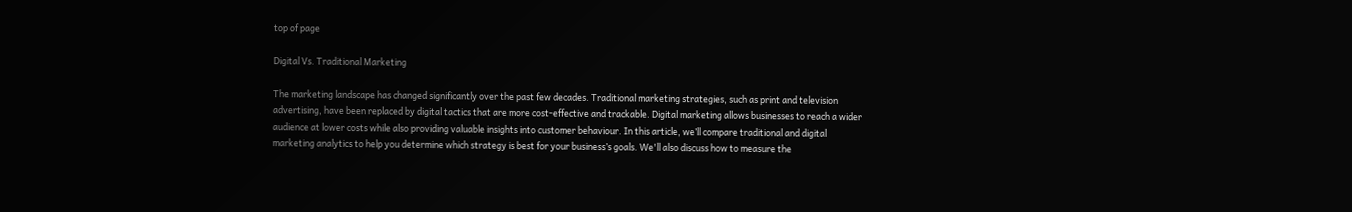top of page

Digital Vs. Traditional Marketing

The marketing landscape has changed significantly over the past few decades. Traditional marketing strategies, such as print and television advertising, have been replaced by digital tactics that are more cost-effective and trackable. Digital marketing allows businesses to reach a wider audience at lower costs while also providing valuable insights into customer behaviour. In this article, we’ll compare traditional and digital marketing analytics to help you determine which strategy is best for your business’s goals. We'll also discuss how to measure the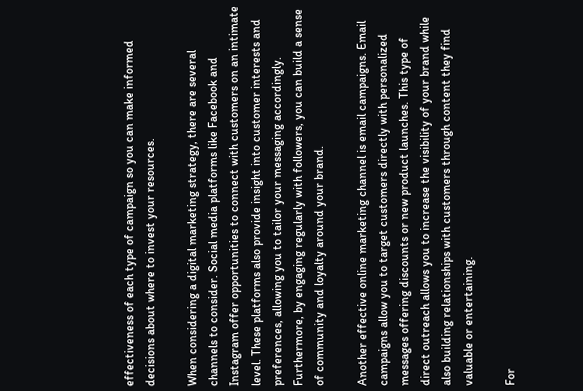effectiveness of each type of campaign so you can make informed decisions about where to invest your resources.

When considering a digital marketing strategy, there are several channels to consider. Social media platforms like Facebook and Instagram offer opportunities to connect with customers on an intimate level. These platforms also provide insight into customer interests and preferences, allowing you to tailor your messaging accordingly. Furthermore, by engaging regularly with followers, you can build a sense of community and loyalty around your brand.

Another effective online marketing channel is email campaigns. Email campaigns allow you to target customers directly with personalized messages offering discounts or new product launches. This type of direct outreach allows you to increase the visibility of your brand while also building relationships with customers through content they find valuable or entertaining.

For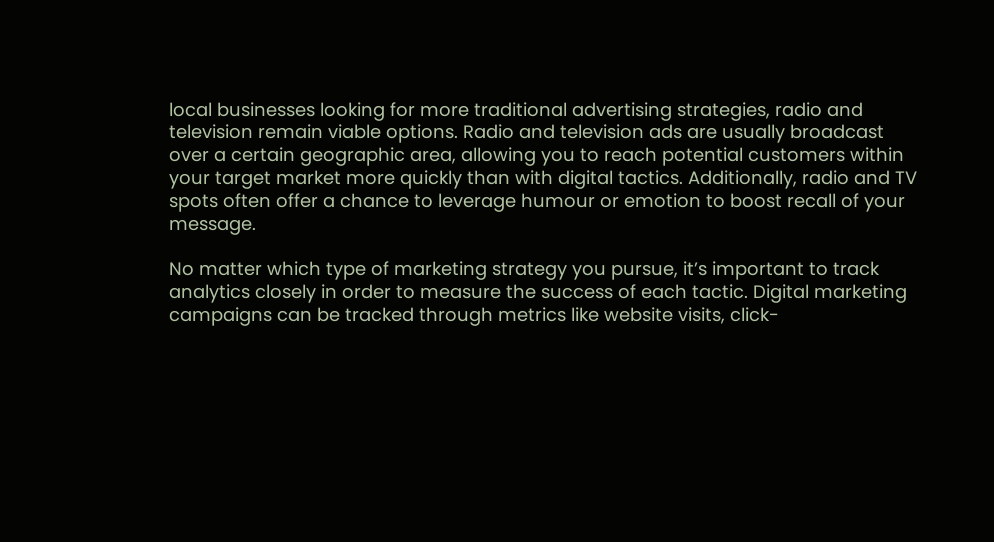local businesses looking for more traditional advertising strategies, radio and television remain viable options. Radio and television ads are usually broadcast over a certain geographic area, allowing you to reach potential customers within your target market more quickly than with digital tactics. Additionally, radio and TV spots often offer a chance to leverage humour or emotion to boost recall of your message.

No matter which type of marketing strategy you pursue, it’s important to track analytics closely in order to measure the success of each tactic. Digital marketing campaigns can be tracked through metrics like website visits, click-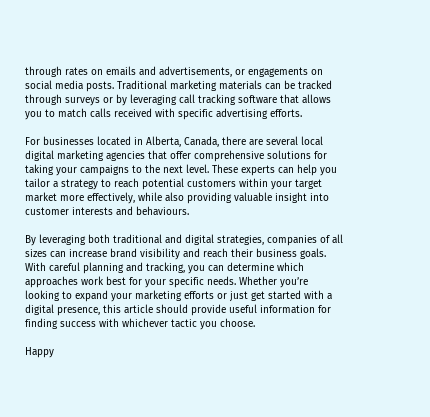through rates on emails and advertisements, or engagements on social media posts. Traditional marketing materials can be tracked through surveys or by leveraging call tracking software that allows you to match calls received with specific advertising efforts.

For businesses located in Alberta, Canada, there are several local digital marketing agencies that offer comprehensive solutions for taking your campaigns to the next level. These experts can help you tailor a strategy to reach potential customers within your target market more effectively, while also providing valuable insight into customer interests and behaviours.

By leveraging both traditional and digital strategies, companies of all sizes can increase brand visibility and reach their business goals. With careful planning and tracking, you can determine which approaches work best for your specific needs. Whether you’re looking to expand your marketing efforts or just get started with a digital presence, this article should provide useful information for finding success with whichever tactic you choose.

Happy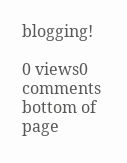blogging!

0 views0 comments
bottom of page